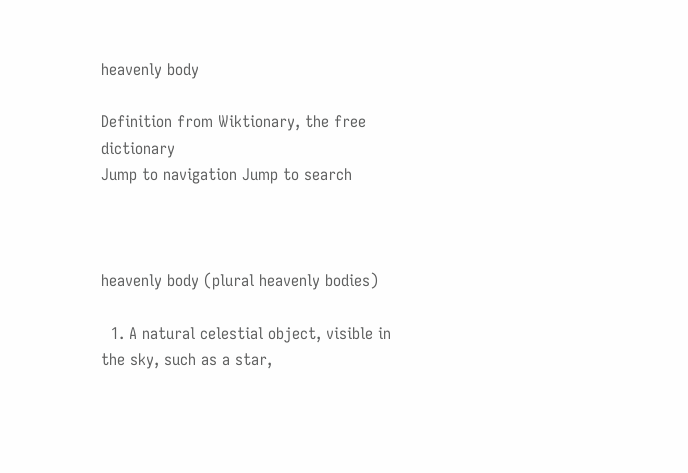heavenly body

Definition from Wiktionary, the free dictionary
Jump to navigation Jump to search



heavenly body (plural heavenly bodies)

  1. A natural celestial object, visible in the sky, such as a star,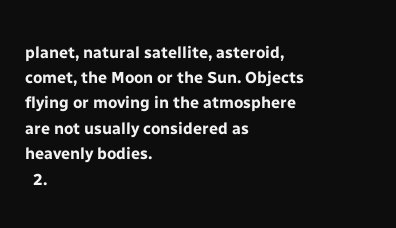planet, natural satellite, asteroid, comet, the Moon or the Sun. Objects flying or moving in the atmosphere are not usually considered as heavenly bodies.
  2.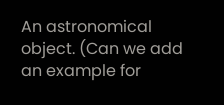An astronomical object. (Can we add an example for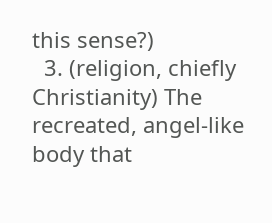this sense?)
  3. (religion, chiefly Christianity) The recreated, angel-like body that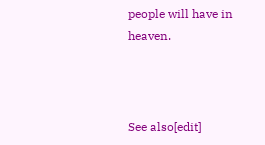people will have in heaven.



See also[edit]